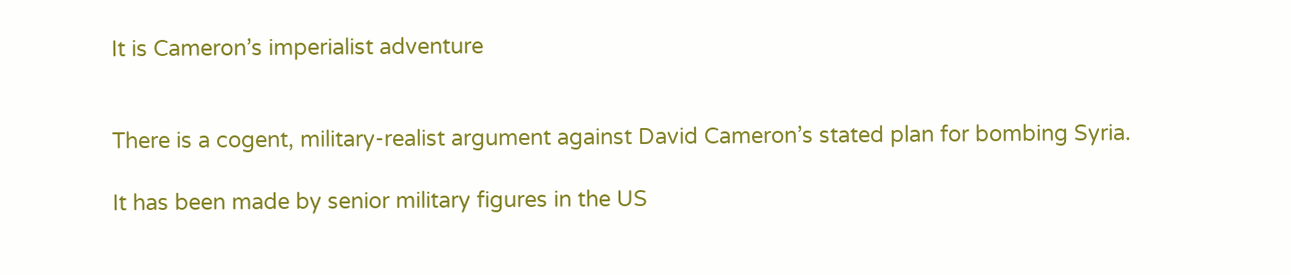It is Cameron’s imperialist adventure


There is a cogent, military-realist argument against David Cameron’s stated plan for bombing Syria.

It has been made by senior military figures in the US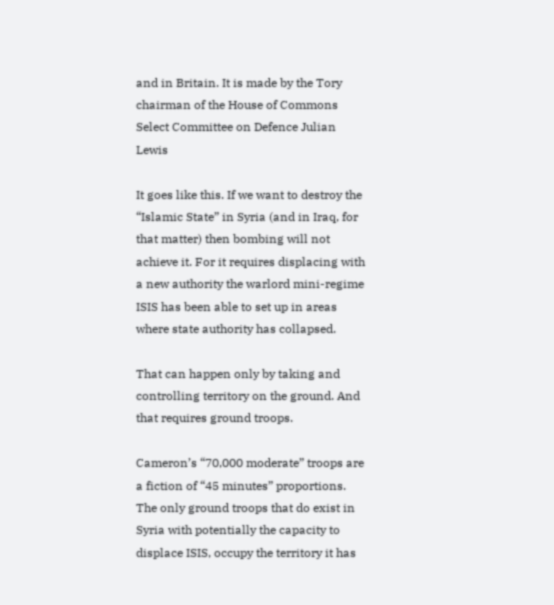and in Britain. It is made by the Tory chairman of the House of Commons Select Committee on Defence Julian Lewis

It goes like this. If we want to destroy the “Islamic State” in Syria (and in Iraq, for that matter) then bombing will not achieve it. For it requires displacing with a new authority the warlord mini-regime ISIS has been able to set up in areas where state authority has collapsed.

That can happen only by taking and controlling territory on the ground. And that requires ground troops.

Cameron’s “70,000 moderate” troops are a fiction of “45 minutes” proportions. The only ground troops that do exist in Syria with potentially the capacity to displace ISIS, occupy the territory it has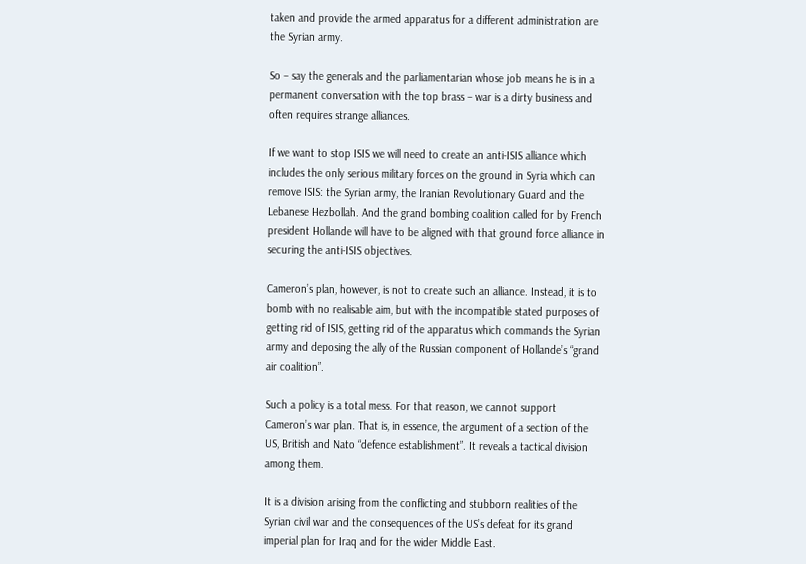taken and provide the armed apparatus for a different administration are the Syrian army.

So – say the generals and the parliamentarian whose job means he is in a permanent conversation with the top brass – war is a dirty business and often requires strange alliances.

If we want to stop ISIS we will need to create an anti-ISIS alliance which includes the only serious military forces on the ground in Syria which can remove ISIS: the Syrian army, the Iranian Revolutionary Guard and the Lebanese Hezbollah. And the grand bombing coalition called for by French president Hollande will have to be aligned with that ground force alliance in securing the anti-ISIS objectives.

Cameron’s plan, however, is not to create such an alliance. Instead, it is to bomb with no realisable aim, but with the incompatible stated purposes of getting rid of ISIS, getting rid of the apparatus which commands the Syrian army and deposing the ally of the Russian component of Hollande’s “grand air coalition”.

Such a policy is a total mess. For that reason, we cannot support Cameron’s war plan. That is, in essence, the argument of a section of the US, British and Nato “defence establishment”. It reveals a tactical division among them.

It is a division arising from the conflicting and stubborn realities of the Syrian civil war and the consequences of the US’s defeat for its grand imperial plan for Iraq and for the wider Middle East.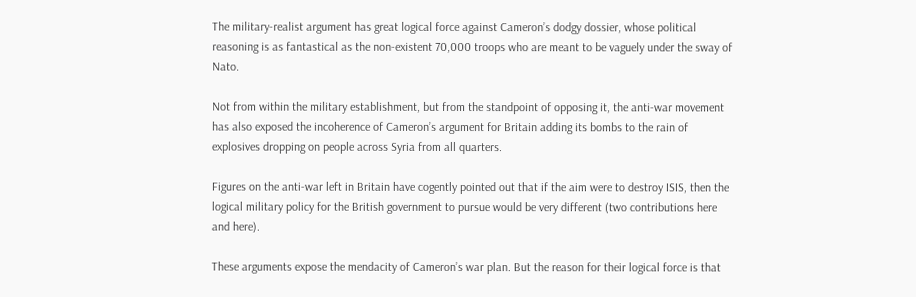The military-realist argument has great logical force against Cameron’s dodgy dossier, whose political reasoning is as fantastical as the non-existent 70,000 troops who are meant to be vaguely under the sway of Nato.

Not from within the military establishment, but from the standpoint of opposing it, the anti-war movement has also exposed the incoherence of Cameron’s argument for Britain adding its bombs to the rain of explosives dropping on people across Syria from all quarters.

Figures on the anti-war left in Britain have cogently pointed out that if the aim were to destroy ISIS, then the logical military policy for the British government to pursue would be very different (two contributions here and here).

These arguments expose the mendacity of Cameron’s war plan. But the reason for their logical force is that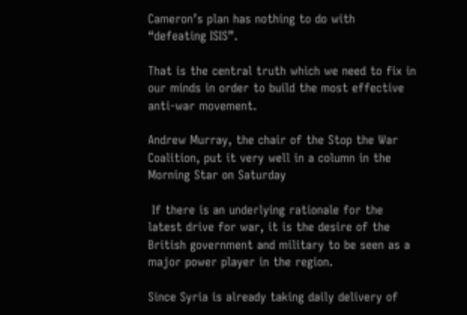Cameron’s plan has nothing to do with “defeating ISIS”.

That is the central truth which we need to fix in our minds in order to build the most effective anti-war movement.

Andrew Murray, the chair of the Stop the War Coalition, put it very well in a column in the Morning Star on Saturday

 If there is an underlying rationale for the latest drive for war, it is the desire of the British government and military to be seen as a major power player in the region.

Since Syria is already taking daily delivery of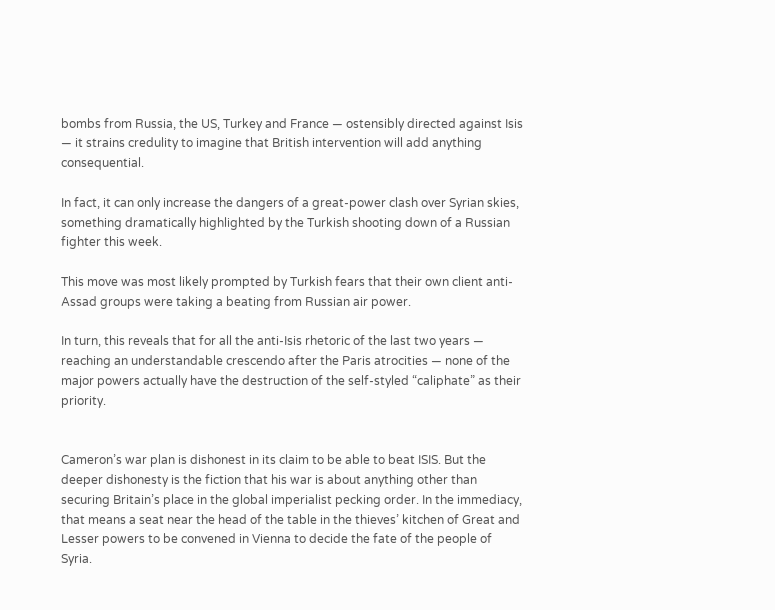bombs from Russia, the US, Turkey and France — ostensibly directed against Isis — it strains credulity to imagine that British intervention will add anything consequential.

In fact, it can only increase the dangers of a great-power clash over Syrian skies, something dramatically highlighted by the Turkish shooting down of a Russian fighter this week.

This move was most likely prompted by Turkish fears that their own client anti-Assad groups were taking a beating from Russian air power.

In turn, this reveals that for all the anti-Isis rhetoric of the last two years — reaching an understandable crescendo after the Paris atrocities — none of the major powers actually have the destruction of the self-styled “caliphate” as their priority.


Cameron’s war plan is dishonest in its claim to be able to beat ISIS. But the deeper dishonesty is the fiction that his war is about anything other than securing Britain’s place in the global imperialist pecking order. In the immediacy, that means a seat near the head of the table in the thieves’ kitchen of Great and Lesser powers to be convened in Vienna to decide the fate of the people of Syria.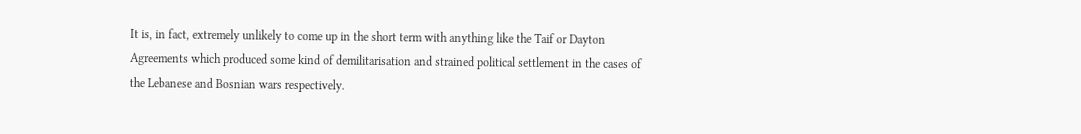It is, in fact, extremely unlikely to come up in the short term with anything like the Taif or Dayton Agreements which produced some kind of demilitarisation and strained political settlement in the cases of the Lebanese and Bosnian wars respectively.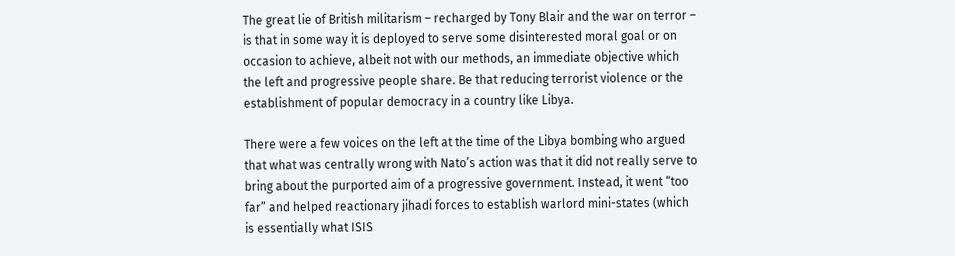The great lie of British militarism – recharged by Tony Blair and the war on terror – is that in some way it is deployed to serve some disinterested moral goal or on occasion to achieve, albeit not with our methods, an immediate objective which the left and progressive people share. Be that reducing terrorist violence or the establishment of popular democracy in a country like Libya.

There were a few voices on the left at the time of the Libya bombing who argued that what was centrally wrong with Nato’s action was that it did not really serve to bring about the purported aim of a progressive government. Instead, it went “too far” and helped reactionary jihadi forces to establish warlord mini-states (which is essentially what ISIS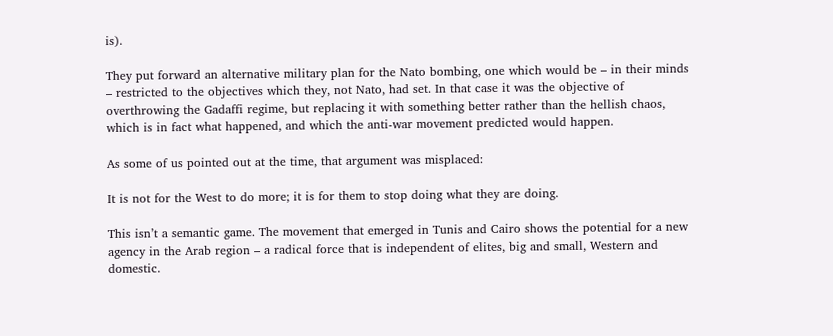is).

They put forward an alternative military plan for the Nato bombing, one which would be – in their minds – restricted to the objectives which they, not Nato, had set. In that case it was the objective of overthrowing the Gadaffi regime, but replacing it with something better rather than the hellish chaos, which is in fact what happened, and which the anti-war movement predicted would happen.

As some of us pointed out at the time, that argument was misplaced:

It is not for the West to do more; it is for them to stop doing what they are doing.

This isn’t a semantic game. The movement that emerged in Tunis and Cairo shows the potential for a new agency in the Arab region – a radical force that is independent of elites, big and small, Western and domestic.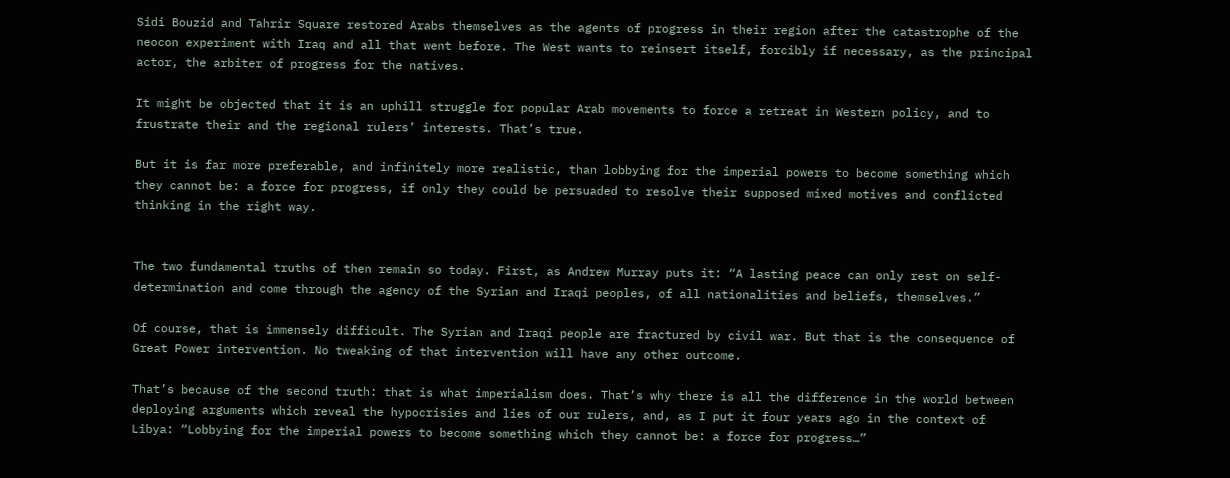Sidi Bouzid and Tahrir Square restored Arabs themselves as the agents of progress in their region after the catastrophe of the neocon experiment with Iraq and all that went before. The West wants to reinsert itself, forcibly if necessary, as the principal actor, the arbiter of progress for the natives.

It might be objected that it is an uphill struggle for popular Arab movements to force a retreat in Western policy, and to frustrate their and the regional rulers’ interests. That’s true.

But it is far more preferable, and infinitely more realistic, than lobbying for the imperial powers to become something which they cannot be: a force for progress, if only they could be persuaded to resolve their supposed mixed motives and conflicted thinking in the right way.


The two fundamental truths of then remain so today. First, as Andrew Murray puts it: “A lasting peace can only rest on self-determination and come through the agency of the Syrian and Iraqi peoples, of all nationalities and beliefs, themselves.”

Of course, that is immensely difficult. The Syrian and Iraqi people are fractured by civil war. But that is the consequence of Great Power intervention. No tweaking of that intervention will have any other outcome.

That’s because of the second truth: that is what imperialism does. That’s why there is all the difference in the world between deploying arguments which reveal the hypocrisies and lies of our rulers, and, as I put it four years ago in the context of Libya: “Lobbying for the imperial powers to become something which they cannot be: a force for progress…”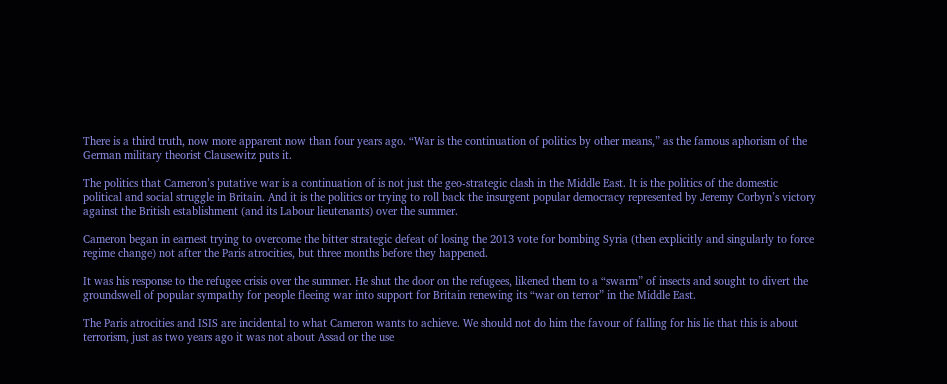There is a third truth, now more apparent now than four years ago. “War is the continuation of politics by other means,” as the famous aphorism of the German military theorist Clausewitz puts it.

The politics that Cameron’s putative war is a continuation of is not just the geo-strategic clash in the Middle East. It is the politics of the domestic political and social struggle in Britain. And it is the politics or trying to roll back the insurgent popular democracy represented by Jeremy Corbyn’s victory against the British establishment (and its Labour lieutenants) over the summer.

Cameron began in earnest trying to overcome the bitter strategic defeat of losing the 2013 vote for bombing Syria (then explicitly and singularly to force regime change) not after the Paris atrocities, but three months before they happened.

It was his response to the refugee crisis over the summer. He shut the door on the refugees, likened them to a “swarm” of insects and sought to divert the groundswell of popular sympathy for people fleeing war into support for Britain renewing its “war on terror” in the Middle East.

The Paris atrocities and ISIS are incidental to what Cameron wants to achieve. We should not do him the favour of falling for his lie that this is about terrorism, just as two years ago it was not about Assad or the use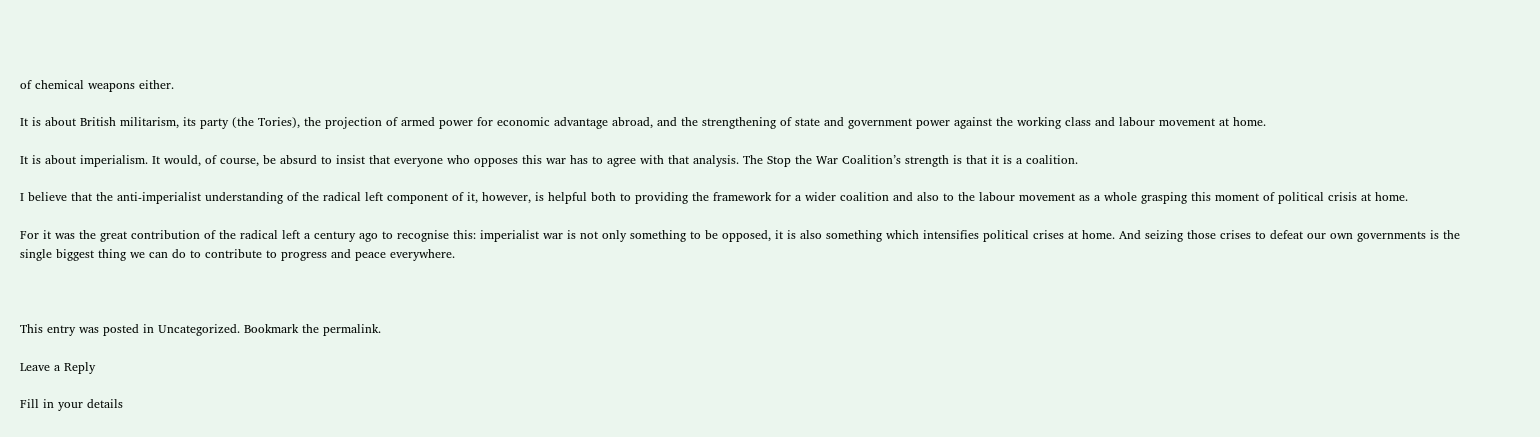of chemical weapons either.

It is about British militarism, its party (the Tories), the projection of armed power for economic advantage abroad, and the strengthening of state and government power against the working class and labour movement at home.

It is about imperialism. It would, of course, be absurd to insist that everyone who opposes this war has to agree with that analysis. The Stop the War Coalition’s strength is that it is a coalition.

I believe that the anti-imperialist understanding of the radical left component of it, however, is helpful both to providing the framework for a wider coalition and also to the labour movement as a whole grasping this moment of political crisis at home.

For it was the great contribution of the radical left a century ago to recognise this: imperialist war is not only something to be opposed, it is also something which intensifies political crises at home. And seizing those crises to defeat our own governments is the single biggest thing we can do to contribute to progress and peace everywhere.



This entry was posted in Uncategorized. Bookmark the permalink.

Leave a Reply

Fill in your details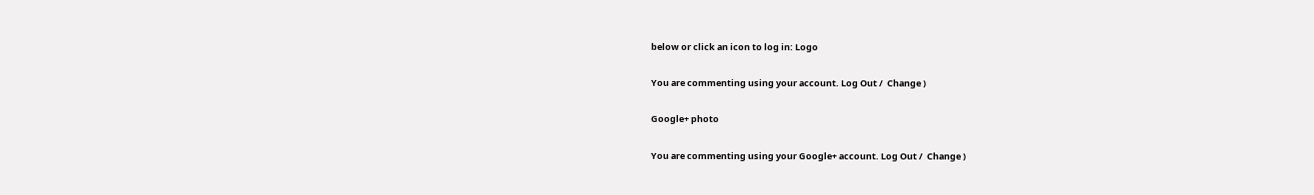below or click an icon to log in: Logo

You are commenting using your account. Log Out /  Change )

Google+ photo

You are commenting using your Google+ account. Log Out /  Change )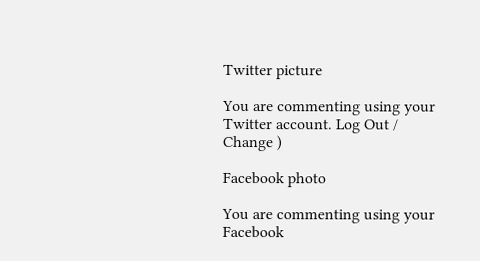Twitter picture

You are commenting using your Twitter account. Log Out /  Change )

Facebook photo

You are commenting using your Facebook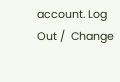account. Log Out /  Change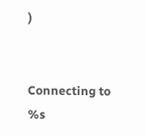)


Connecting to %s